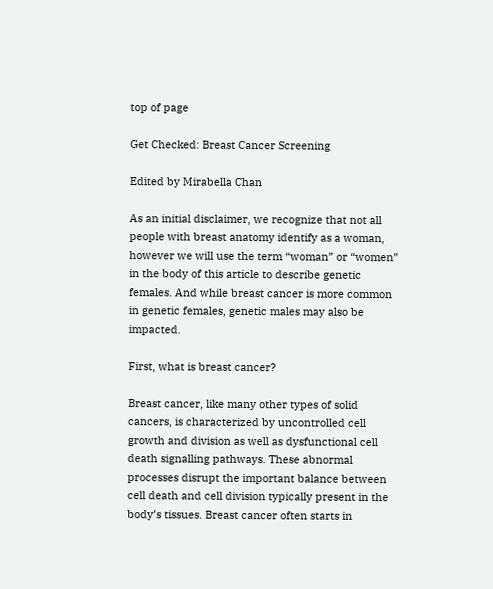top of page

Get Checked: Breast Cancer Screening

Edited by Mirabella Chan

As an initial disclaimer, we recognize that not all people with breast anatomy identify as a woman, however we will use the term “woman” or “women” in the body of this article to describe genetic females. And while breast cancer is more common in genetic females, genetic males may also be impacted.

First, what is breast cancer?

Breast cancer, like many other types of solid cancers, is characterized by uncontrolled cell growth and division as well as dysfunctional cell death signalling pathways. These abnormal processes disrupt the important balance between cell death and cell division typically present in the body’s tissues. Breast cancer often starts in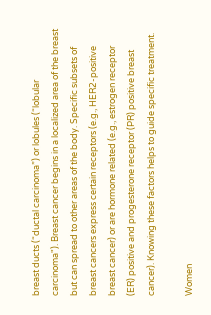breast ducts (“ductal carcinoma”) or lobules (“lobular carcinoma"). Breast cancer begins in a localized area of the breast but can spread to other areas of the body. Specific subsets of breast cancers express certain receptors (e.g., HER2-positive breast cancer) or are hormone related (e.g., estrogen receptor (ER) positive and progesterone receptor (PR) positive breast cancer). Knowing these factors helps to guide specific treatment.

Women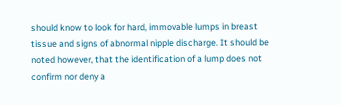should know to look for hard, immovable lumps in breast tissue and signs of abnormal nipple discharge. It should be noted however, that the identification of a lump does not confirm nor deny a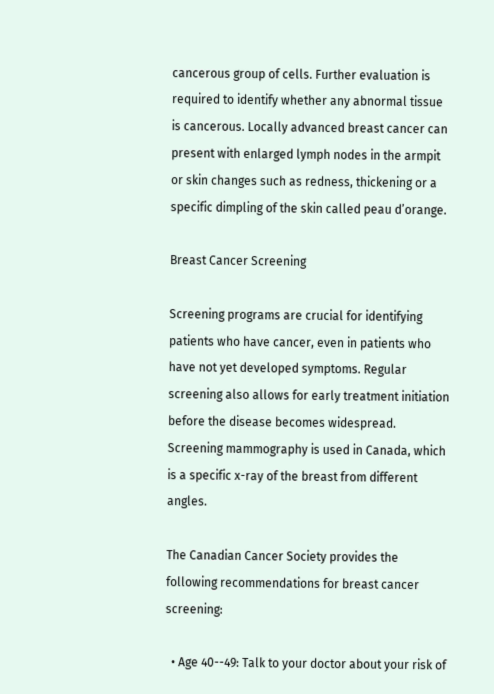cancerous group of cells. Further evaluation is required to identify whether any abnormal tissue is cancerous. Locally advanced breast cancer can present with enlarged lymph nodes in the armpit or skin changes such as redness, thickening or a specific dimpling of the skin called peau d’orange.

Breast Cancer Screening

Screening programs are crucial for identifying patients who have cancer, even in patients who have not yet developed symptoms. Regular screening also allows for early treatment initiation before the disease becomes widespread. Screening mammography is used in Canada, which is a specific x-ray of the breast from different angles.

The Canadian Cancer Society provides the following recommendations for breast cancer screening:

  • Age 40--49: Talk to your doctor about your risk of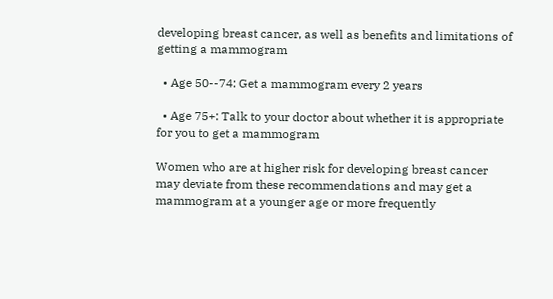developing breast cancer, as well as benefits and limitations of getting a mammogram

  • Age 50--74: Get a mammogram every 2 years

  • Age 75+: Talk to your doctor about whether it is appropriate for you to get a mammogram

Women who are at higher risk for developing breast cancer may deviate from these recommendations and may get a mammogram at a younger age or more frequently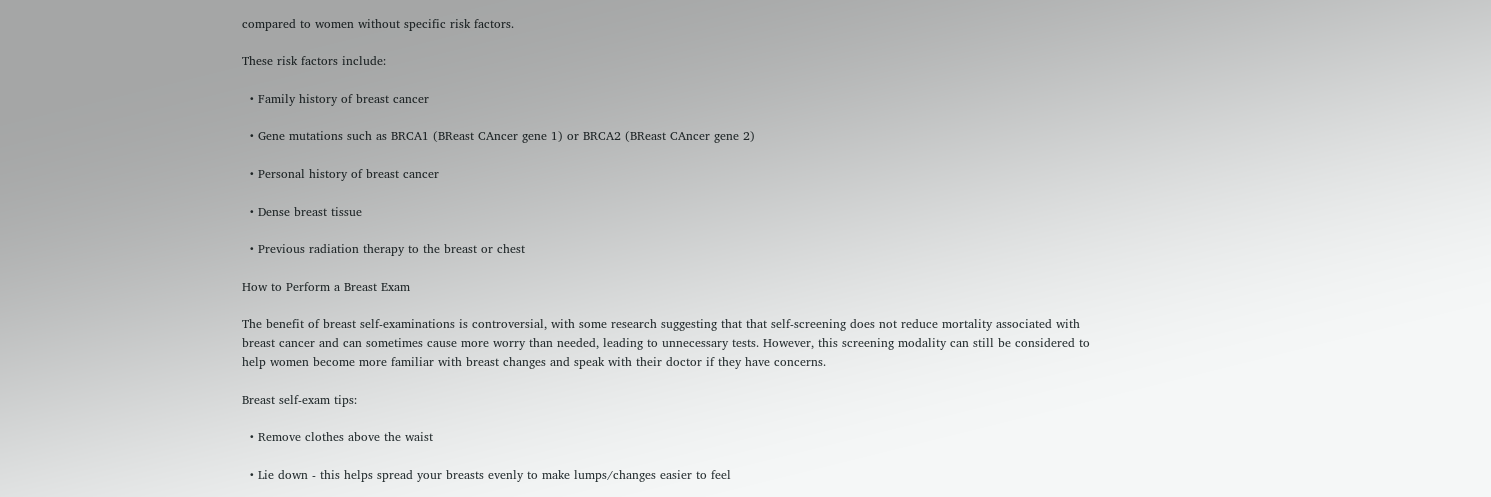compared to women without specific risk factors.

These risk factors include:

  • Family history of breast cancer

  • Gene mutations such as BRCA1 (BReast CAncer gene 1) or BRCA2 (BReast CAncer gene 2)

  • Personal history of breast cancer

  • Dense breast tissue

  • Previous radiation therapy to the breast or chest

How to Perform a Breast Exam

The benefit of breast self-examinations is controversial, with some research suggesting that that self-screening does not reduce mortality associated with breast cancer and can sometimes cause more worry than needed, leading to unnecessary tests. However, this screening modality can still be considered to help women become more familiar with breast changes and speak with their doctor if they have concerns.

Breast self-exam tips:

  • Remove clothes above the waist

  • Lie down - this helps spread your breasts evenly to make lumps/changes easier to feel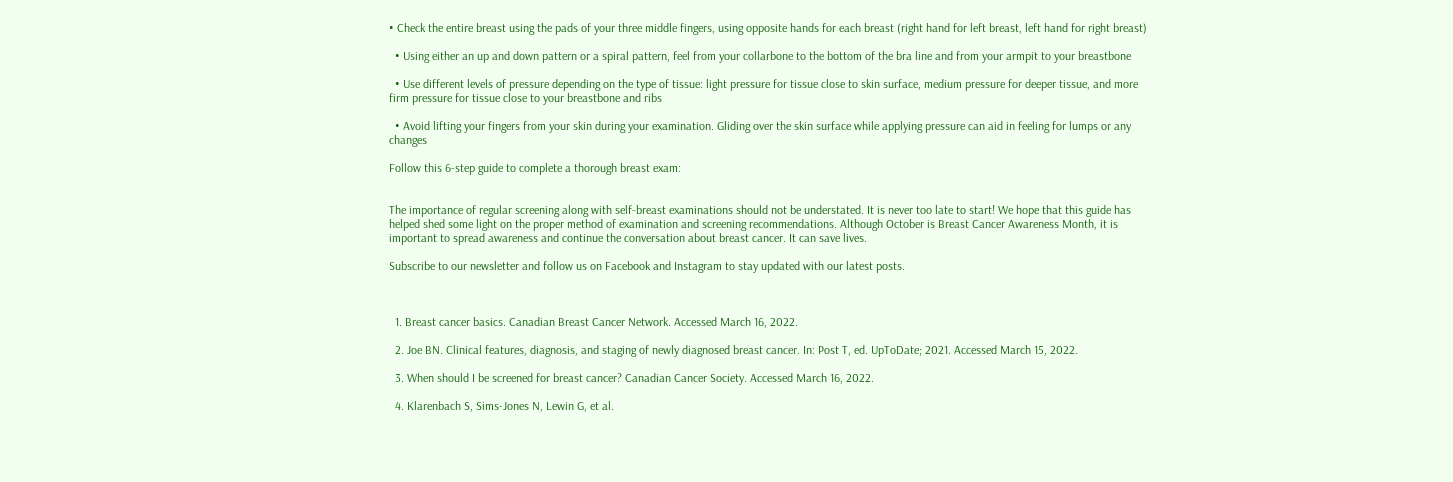• Check the entire breast using the pads of your three middle fingers, using opposite hands for each breast (right hand for left breast, left hand for right breast)

  • Using either an up and down pattern or a spiral pattern, feel from your collarbone to the bottom of the bra line and from your armpit to your breastbone

  • Use different levels of pressure depending on the type of tissue: light pressure for tissue close to skin surface, medium pressure for deeper tissue, and more firm pressure for tissue close to your breastbone and ribs

  • Avoid lifting your fingers from your skin during your examination. Gliding over the skin surface while applying pressure can aid in feeling for lumps or any changes

Follow this 6-step guide to complete a thorough breast exam:


The importance of regular screening along with self-breast examinations should not be understated. It is never too late to start! We hope that this guide has helped shed some light on the proper method of examination and screening recommendations. Although October is Breast Cancer Awareness Month, it is important to spread awareness and continue the conversation about breast cancer. It can save lives.

Subscribe to our newsletter and follow us on Facebook and Instagram to stay updated with our latest posts.



  1. Breast cancer basics. Canadian Breast Cancer Network. Accessed March 16, 2022.

  2. Joe BN. Clinical features, diagnosis, and staging of newly diagnosed breast cancer. In: Post T, ed. UpToDate; 2021. Accessed March 15, 2022.

  3. When should I be screened for breast cancer? Canadian Cancer Society. Accessed March 16, 2022.

  4. Klarenbach S, Sims-Jones N, Lewin G, et al.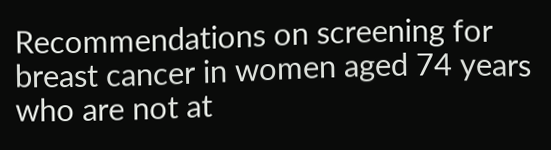Recommendations on screening for breast cancer in women aged 74 years who are not at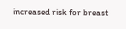increased risk for breast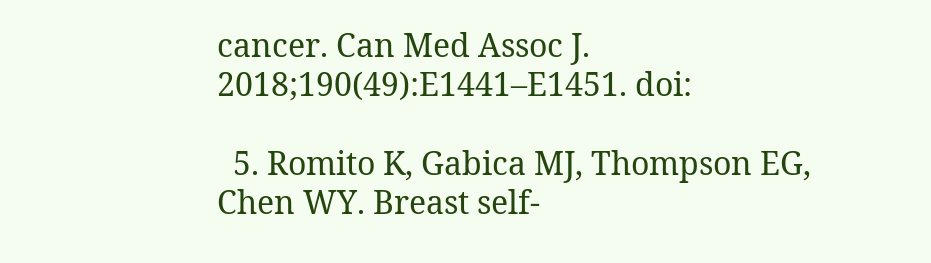cancer. Can Med Assoc J. 2018;190(49):E1441–E1451. doi:

  5. Romito K, Gabica MJ, Thompson EG, Chen WY. Breast self-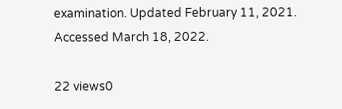examination. Updated February 11, 2021. Accessed March 18, 2022.

22 views0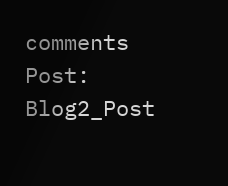comments
Post: Blog2_Post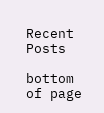Recent Posts

bottom of page